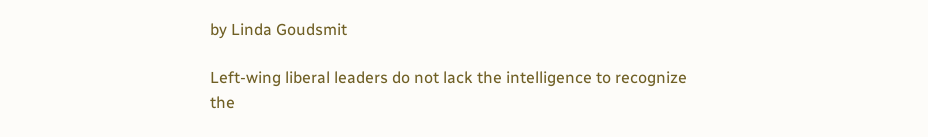by Linda Goudsmit

Left-wing liberal leaders do not lack the intelligence to recognize the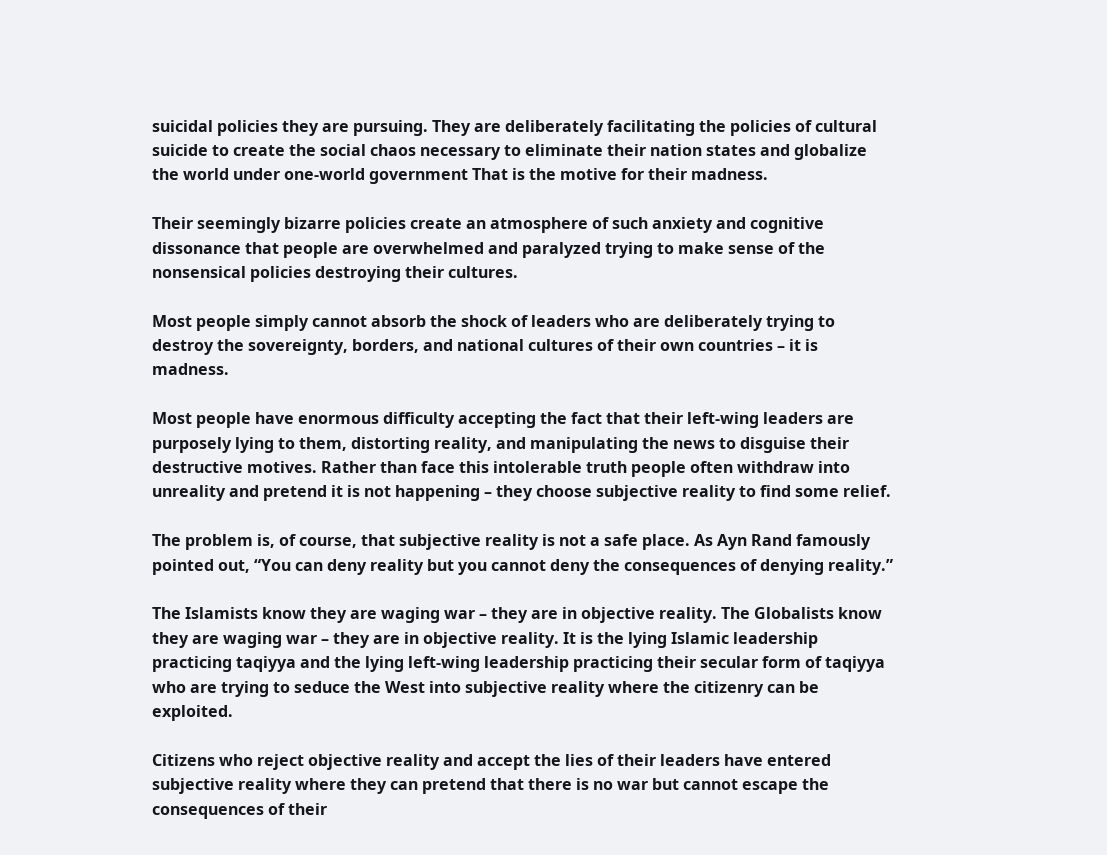suicidal policies they are pursuing. They are deliberately facilitating the policies of cultural suicide to create the social chaos necessary to eliminate their nation states and globalize the world under one-world government That is the motive for their madness.

Their seemingly bizarre policies create an atmosphere of such anxiety and cognitive dissonance that people are overwhelmed and paralyzed trying to make sense of the nonsensical policies destroying their cultures.

Most people simply cannot absorb the shock of leaders who are deliberately trying to destroy the sovereignty, borders, and national cultures of their own countries – it is madness.

Most people have enormous difficulty accepting the fact that their left-wing leaders are purposely lying to them, distorting reality, and manipulating the news to disguise their destructive motives. Rather than face this intolerable truth people often withdraw into unreality and pretend it is not happening – they choose subjective reality to find some relief.

The problem is, of course, that subjective reality is not a safe place. As Ayn Rand famously pointed out, “You can deny reality but you cannot deny the consequences of denying reality.”

The Islamists know they are waging war – they are in objective reality. The Globalists know they are waging war – they are in objective reality. It is the lying Islamic leadership practicing taqiyya and the lying left-wing leadership practicing their secular form of taqiyya who are trying to seduce the West into subjective reality where the citizenry can be exploited.

Citizens who reject objective reality and accept the lies of their leaders have entered subjective reality where they can pretend that there is no war but cannot escape the consequences of their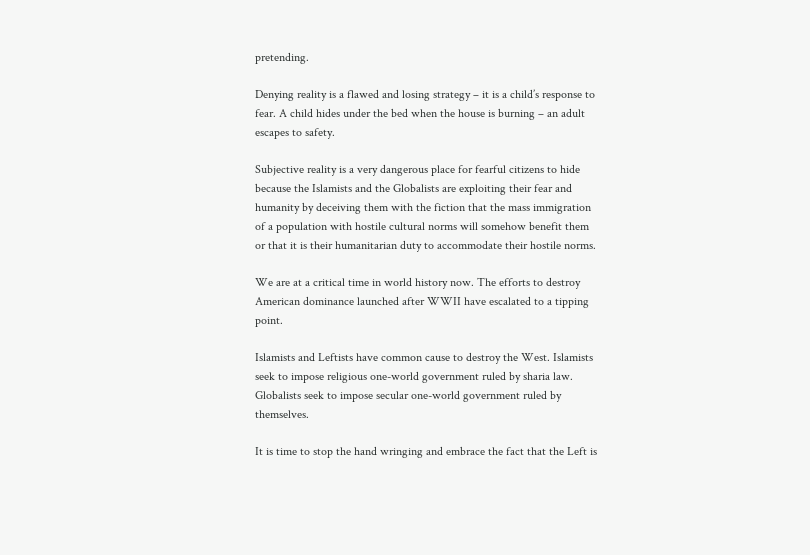pretending.

Denying reality is a flawed and losing strategy – it is a child’s response to fear. A child hides under the bed when the house is burning – an adult escapes to safety.

Subjective reality is a very dangerous place for fearful citizens to hide because the Islamists and the Globalists are exploiting their fear and humanity by deceiving them with the fiction that the mass immigration of a population with hostile cultural norms will somehow benefit them or that it is their humanitarian duty to accommodate their hostile norms.

We are at a critical time in world history now. The efforts to destroy American dominance launched after WWII have escalated to a tipping point.

Islamists and Leftists have common cause to destroy the West. Islamists seek to impose religious one-world government ruled by sharia law. Globalists seek to impose secular one-world government ruled by themselves.

It is time to stop the hand wringing and embrace the fact that the Left is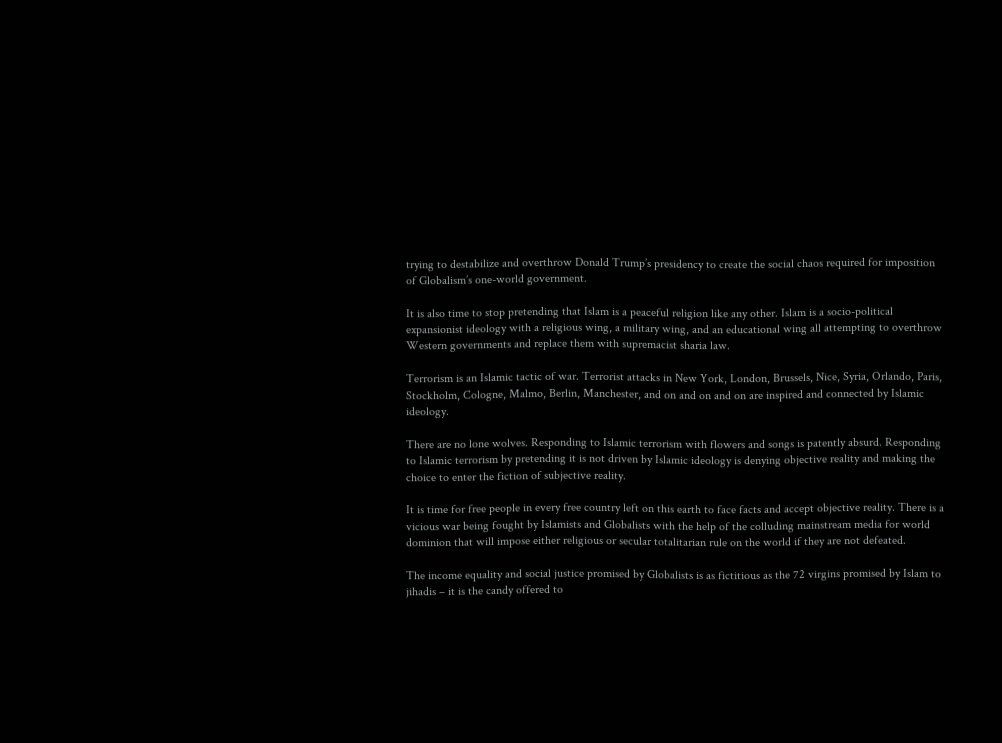trying to destabilize and overthrow Donald Trump’s presidency to create the social chaos required for imposition of Globalism’s one-world government.

It is also time to stop pretending that Islam is a peaceful religion like any other. Islam is a socio-political expansionist ideology with a religious wing, a military wing, and an educational wing all attempting to overthrow Western governments and replace them with supremacist sharia law.

Terrorism is an Islamic tactic of war. Terrorist attacks in New York, London, Brussels, Nice, Syria, Orlando, Paris, Stockholm, Cologne, Malmo, Berlin, Manchester, and on and on and on are inspired and connected by Islamic ideology.

There are no lone wolves. Responding to Islamic terrorism with flowers and songs is patently absurd. Responding to Islamic terrorism by pretending it is not driven by Islamic ideology is denying objective reality and making the choice to enter the fiction of subjective reality.

It is time for free people in every free country left on this earth to face facts and accept objective reality. There is a vicious war being fought by Islamists and Globalists with the help of the colluding mainstream media for world dominion that will impose either religious or secular totalitarian rule on the world if they are not defeated.

The income equality and social justice promised by Globalists is as fictitious as the 72 virgins promised by Islam to jihadis – it is the candy offered to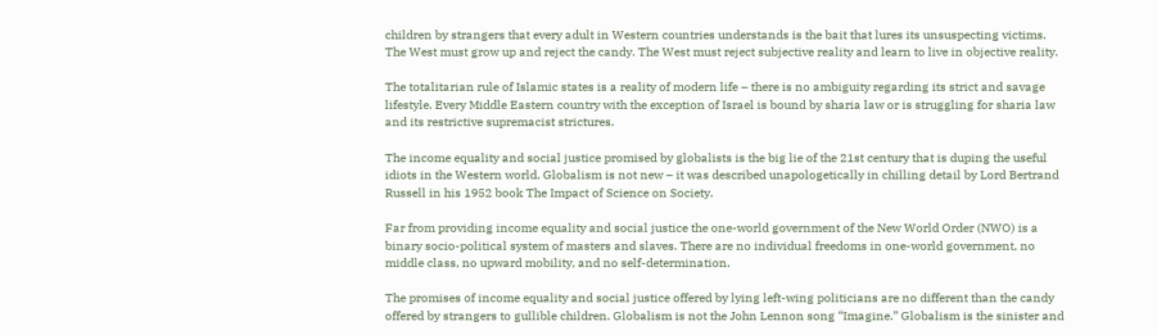children by strangers that every adult in Western countries understands is the bait that lures its unsuspecting victims. The West must grow up and reject the candy. The West must reject subjective reality and learn to live in objective reality.

The totalitarian rule of Islamic states is a reality of modern life – there is no ambiguity regarding its strict and savage lifestyle. Every Middle Eastern country with the exception of Israel is bound by sharia law or is struggling for sharia law and its restrictive supremacist strictures.

The income equality and social justice promised by globalists is the big lie of the 21st century that is duping the useful idiots in the Western world. Globalism is not new – it was described unapologetically in chilling detail by Lord Bertrand Russell in his 1952 book The Impact of Science on Society.

Far from providing income equality and social justice the one-world government of the New World Order (NWO) is a binary socio-political system of masters and slaves. There are no individual freedoms in one-world government, no middle class, no upward mobility, and no self-determination.

The promises of income equality and social justice offered by lying left-wing politicians are no different than the candy offered by strangers to gullible children. Globalism is not the John Lennon song “Imagine.” Globalism is the sinister and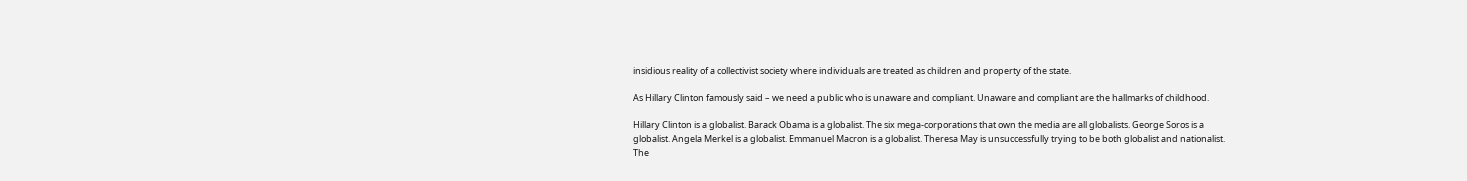insidious reality of a collectivist society where individuals are treated as children and property of the state.

As Hillary Clinton famously said – we need a public who is unaware and compliant. Unaware and compliant are the hallmarks of childhood.

Hillary Clinton is a globalist. Barack Obama is a globalist. The six mega-corporations that own the media are all globalists. George Soros is a globalist. Angela Merkel is a globalist. Emmanuel Macron is a globalist. Theresa May is unsuccessfully trying to be both globalist and nationalist. The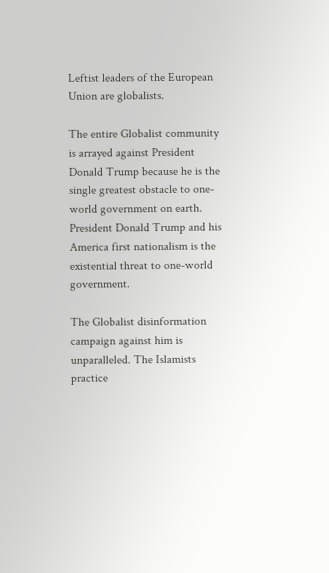Leftist leaders of the European Union are globalists.

The entire Globalist community is arrayed against President Donald Trump because he is the single greatest obstacle to one-world government on earth. President Donald Trump and his America first nationalism is the existential threat to one-world government.

The Globalist disinformation campaign against him is unparalleled. The Islamists practice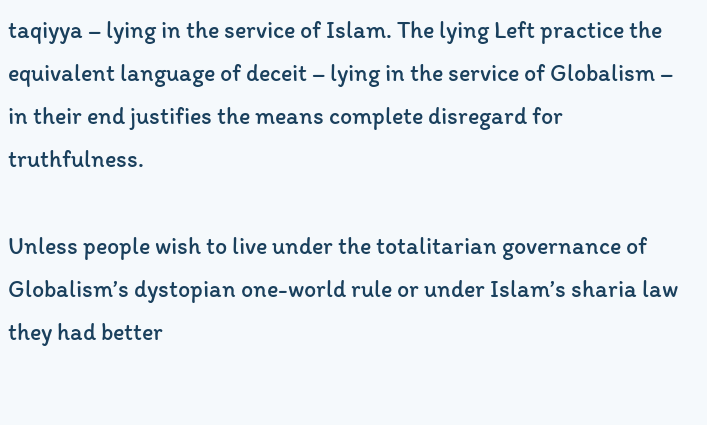taqiyya – lying in the service of Islam. The lying Left practice the equivalent language of deceit – lying in the service of Globalism – in their end justifies the means complete disregard for truthfulness.

Unless people wish to live under the totalitarian governance of Globalism’s dystopian one-world rule or under Islam’s sharia law they had better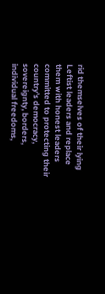rid themselves of their lying Leftist leaders and replace them with honest leaders committed to protecting their country’s democracy, sovereignty, borders, individual freedoms,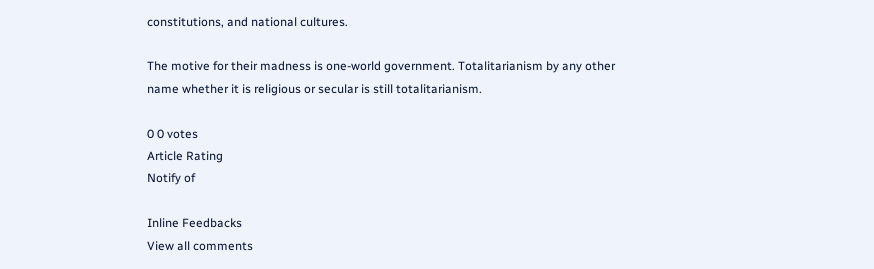constitutions, and national cultures.

The motive for their madness is one-world government. Totalitarianism by any other name whether it is religious or secular is still totalitarianism.

0 0 votes
Article Rating
Notify of

Inline Feedbacks
View all comments